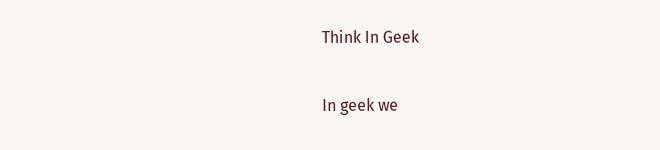Think In Geek

In geek we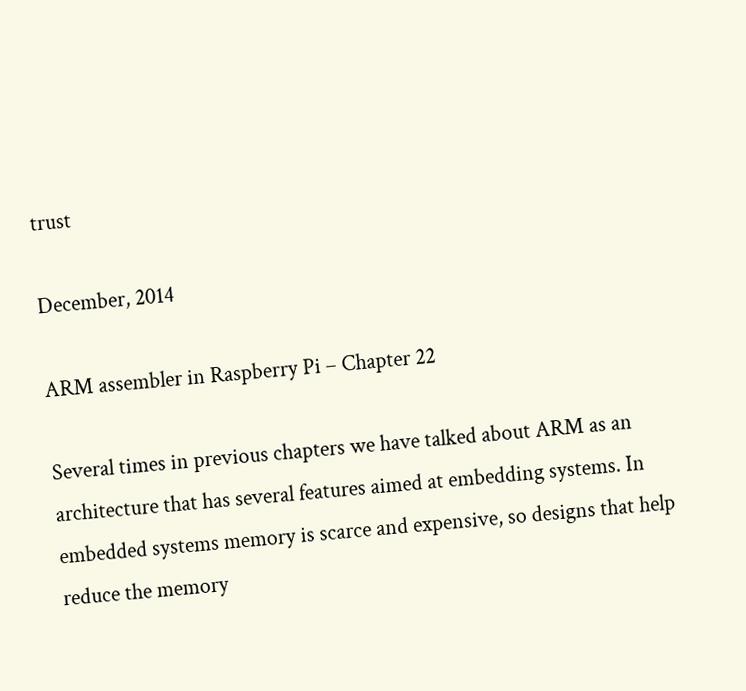trust

December, 2014

ARM assembler in Raspberry Pi – Chapter 22

Several times in previous chapters we have talked about ARM as an architecture that has several features aimed at embedding systems. In embedded systems memory is scarce and expensive, so designs that help reduce the memory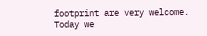footprint are very welcome. Today we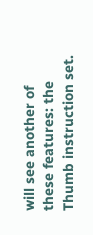will see another of these features: the Thumb instruction set.